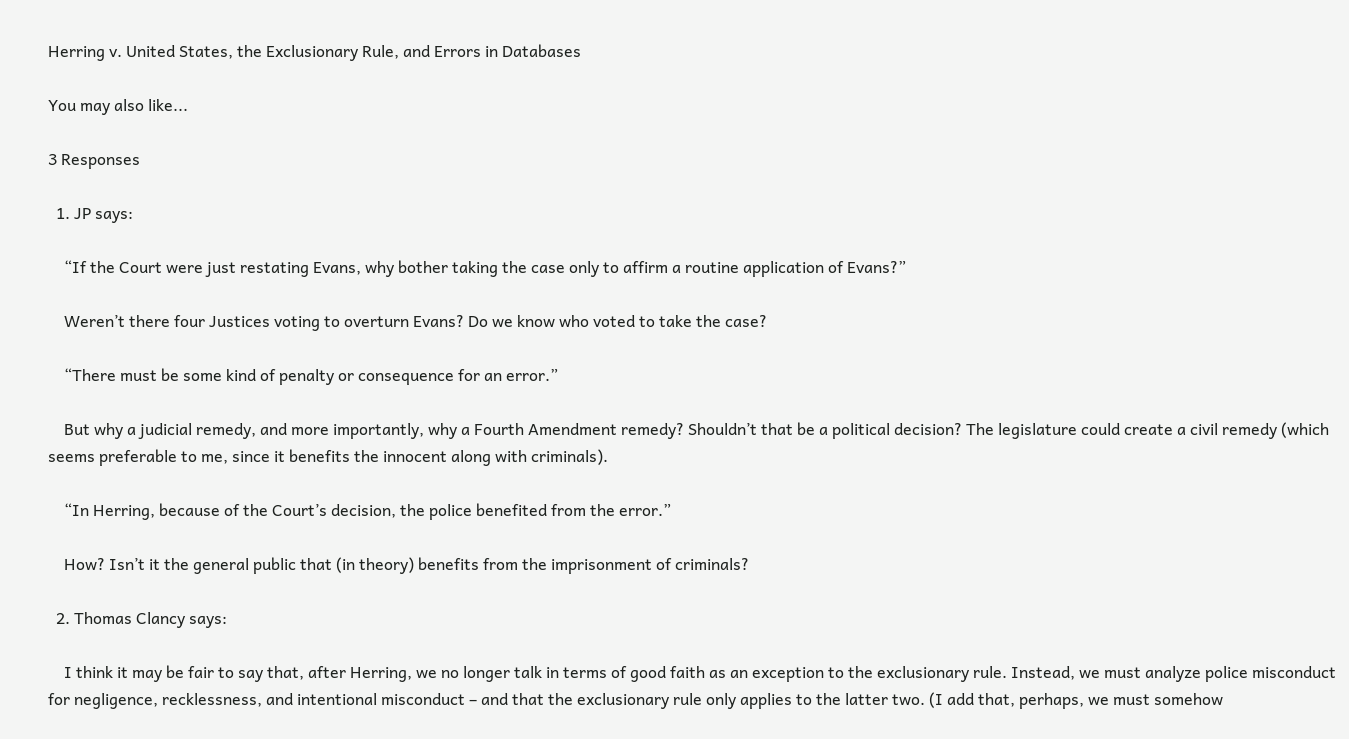Herring v. United States, the Exclusionary Rule, and Errors in Databases

You may also like...

3 Responses

  1. JP says:

    “If the Court were just restating Evans, why bother taking the case only to affirm a routine application of Evans?”

    Weren’t there four Justices voting to overturn Evans? Do we know who voted to take the case?

    “There must be some kind of penalty or consequence for an error.”

    But why a judicial remedy, and more importantly, why a Fourth Amendment remedy? Shouldn’t that be a political decision? The legislature could create a civil remedy (which seems preferable to me, since it benefits the innocent along with criminals).

    “In Herring, because of the Court’s decision, the police benefited from the error.”

    How? Isn’t it the general public that (in theory) benefits from the imprisonment of criminals?

  2. Thomas Clancy says:

    I think it may be fair to say that, after Herring, we no longer talk in terms of good faith as an exception to the exclusionary rule. Instead, we must analyze police misconduct for negligence, recklessness, and intentional misconduct – and that the exclusionary rule only applies to the latter two. (I add that, perhaps, we must somehow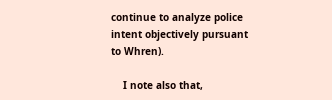continue to analyze police intent objectively pursuant to Whren).

    I note also that,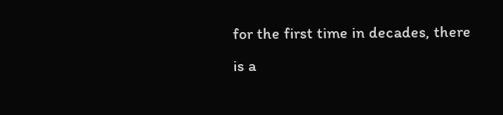for the first time in decades, there is a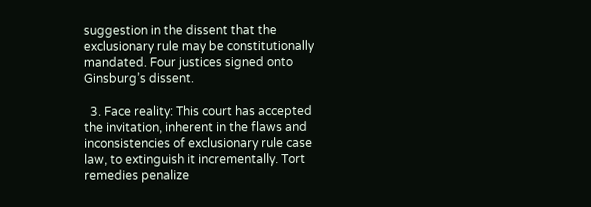suggestion in the dissent that the exclusionary rule may be constitutionally mandated. Four justices signed onto Ginsburg’s dissent.

  3. Face reality: This court has accepted the invitation, inherent in the flaws and inconsistencies of exclusionary rule case law, to extinguish it incrementally. Tort remedies penalize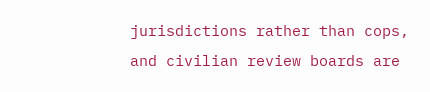jurisdictions rather than cops, and civilian review boards are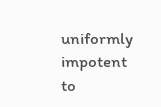uniformly impotent to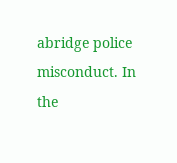abridge police misconduct. In the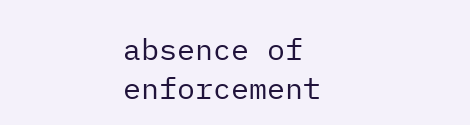absence of enforcement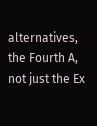alternatives, the Fourth A, not just the Ex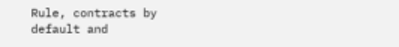Rule, contracts by default and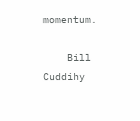momentum.

    Bill Cuddihy